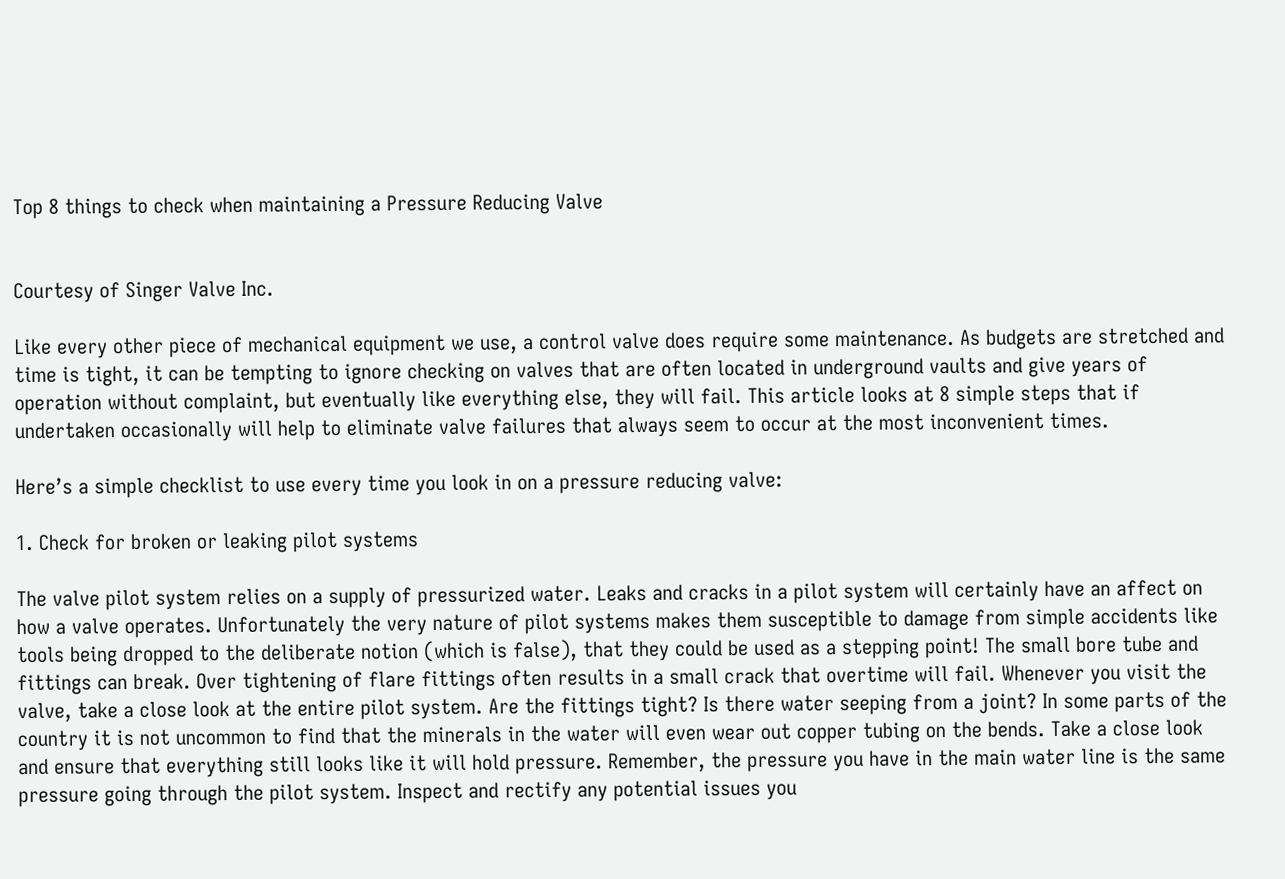Top 8 things to check when maintaining a Pressure Reducing Valve


Courtesy of Singer Valve Inc.

Like every other piece of mechanical equipment we use, a control valve does require some maintenance. As budgets are stretched and time is tight, it can be tempting to ignore checking on valves that are often located in underground vaults and give years of operation without complaint, but eventually like everything else, they will fail. This article looks at 8 simple steps that if undertaken occasionally will help to eliminate valve failures that always seem to occur at the most inconvenient times.

Here’s a simple checklist to use every time you look in on a pressure reducing valve:

1. Check for broken or leaking pilot systems

The valve pilot system relies on a supply of pressurized water. Leaks and cracks in a pilot system will certainly have an affect on how a valve operates. Unfortunately the very nature of pilot systems makes them susceptible to damage from simple accidents like tools being dropped to the deliberate notion (which is false), that they could be used as a stepping point! The small bore tube and fittings can break. Over tightening of flare fittings often results in a small crack that overtime will fail. Whenever you visit the valve, take a close look at the entire pilot system. Are the fittings tight? Is there water seeping from a joint? In some parts of the country it is not uncommon to find that the minerals in the water will even wear out copper tubing on the bends. Take a close look and ensure that everything still looks like it will hold pressure. Remember, the pressure you have in the main water line is the same pressure going through the pilot system. Inspect and rectify any potential issues you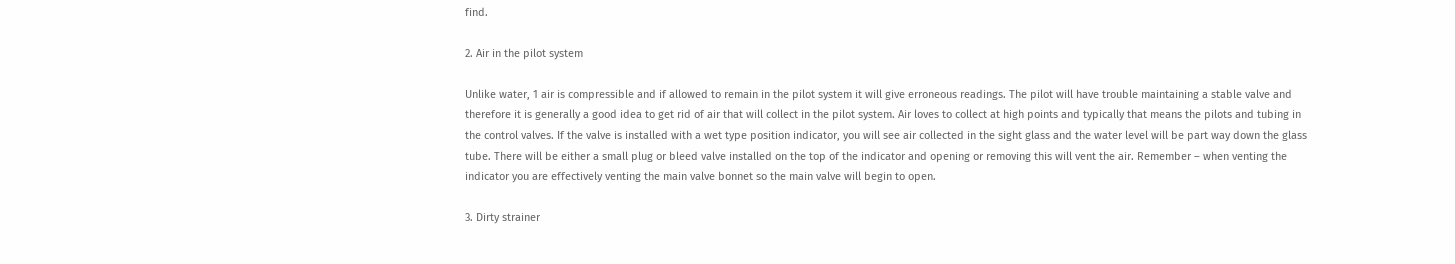find.

2. Air in the pilot system

Unlike water, 1 air is compressible and if allowed to remain in the pilot system it will give erroneous readings. The pilot will have trouble maintaining a stable valve and therefore it is generally a good idea to get rid of air that will collect in the pilot system. Air loves to collect at high points and typically that means the pilots and tubing in the control valves. If the valve is installed with a wet type position indicator, you will see air collected in the sight glass and the water level will be part way down the glass tube. There will be either a small plug or bleed valve installed on the top of the indicator and opening or removing this will vent the air. Remember – when venting the indicator you are effectively venting the main valve bonnet so the main valve will begin to open.

3. Dirty strainer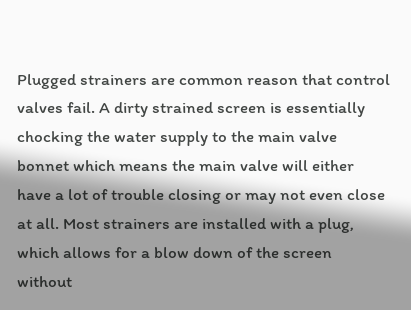Plugged strainers are common reason that control valves fail. A dirty strained screen is essentially chocking the water supply to the main valve bonnet which means the main valve will either have a lot of trouble closing or may not even close at all. Most strainers are installed with a plug, which allows for a blow down of the screen without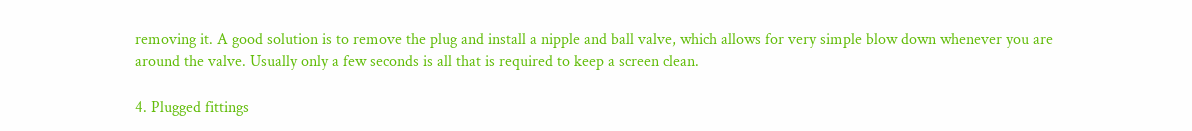removing it. A good solution is to remove the plug and install a nipple and ball valve, which allows for very simple blow down whenever you are around the valve. Usually only a few seconds is all that is required to keep a screen clean.

4. Plugged fittings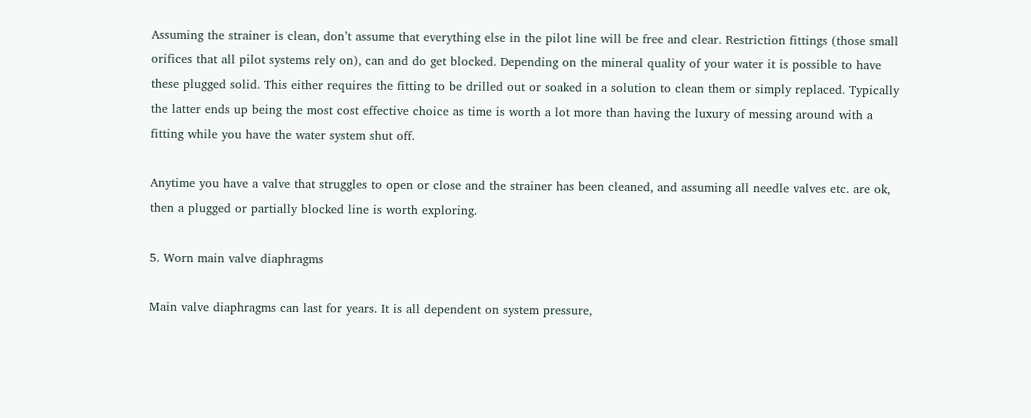Assuming the strainer is clean, don’t assume that everything else in the pilot line will be free and clear. Restriction fittings (those small orifices that all pilot systems rely on), can and do get blocked. Depending on the mineral quality of your water it is possible to have these plugged solid. This either requires the fitting to be drilled out or soaked in a solution to clean them or simply replaced. Typically the latter ends up being the most cost effective choice as time is worth a lot more than having the luxury of messing around with a fitting while you have the water system shut off.

Anytime you have a valve that struggles to open or close and the strainer has been cleaned, and assuming all needle valves etc. are ok, then a plugged or partially blocked line is worth exploring.

5. Worn main valve diaphragms

Main valve diaphragms can last for years. It is all dependent on system pressure,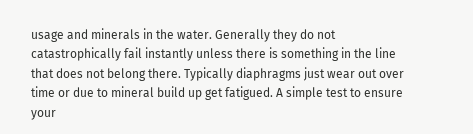usage and minerals in the water. Generally they do not catastrophically fail instantly unless there is something in the line that does not belong there. Typically diaphragms just wear out over time or due to mineral build up get fatigued. A simple test to ensure your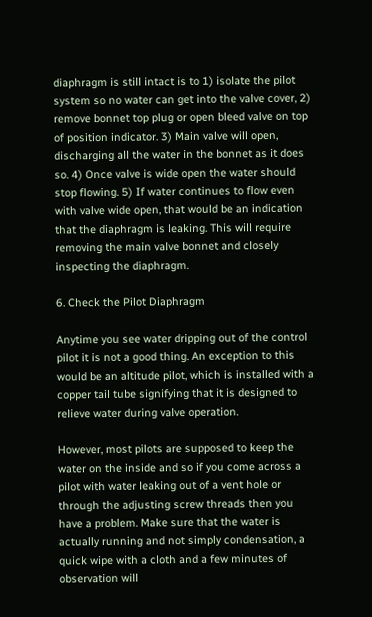diaphragm is still intact is to 1) isolate the pilot system so no water can get into the valve cover, 2) remove bonnet top plug or open bleed valve on top of position indicator. 3) Main valve will open, discharging all the water in the bonnet as it does so. 4) Once valve is wide open the water should stop flowing. 5) If water continues to flow even with valve wide open, that would be an indication that the diaphragm is leaking. This will require removing the main valve bonnet and closely inspecting the diaphragm.

6. Check the Pilot Diaphragm

Anytime you see water dripping out of the control pilot it is not a good thing. An exception to this would be an altitude pilot, which is installed with a copper tail tube signifying that it is designed to relieve water during valve operation.

However, most pilots are supposed to keep the water on the inside and so if you come across a pilot with water leaking out of a vent hole or through the adjusting screw threads then you have a problem. Make sure that the water is actually running and not simply condensation, a quick wipe with a cloth and a few minutes of observation will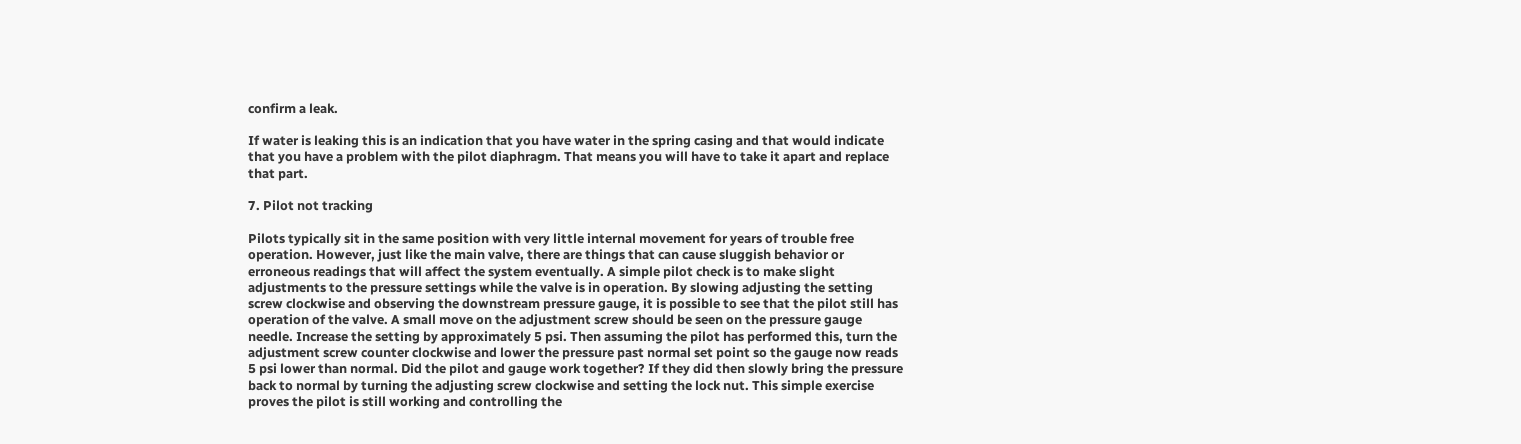confirm a leak.

If water is leaking this is an indication that you have water in the spring casing and that would indicate that you have a problem with the pilot diaphragm. That means you will have to take it apart and replace that part.

7. Pilot not tracking

Pilots typically sit in the same position with very little internal movement for years of trouble free operation. However, just like the main valve, there are things that can cause sluggish behavior or erroneous readings that will affect the system eventually. A simple pilot check is to make slight adjustments to the pressure settings while the valve is in operation. By slowing adjusting the setting screw clockwise and observing the downstream pressure gauge, it is possible to see that the pilot still has operation of the valve. A small move on the adjustment screw should be seen on the pressure gauge needle. Increase the setting by approximately 5 psi. Then assuming the pilot has performed this, turn the adjustment screw counter clockwise and lower the pressure past normal set point so the gauge now reads 5 psi lower than normal. Did the pilot and gauge work together? If they did then slowly bring the pressure back to normal by turning the adjusting screw clockwise and setting the lock nut. This simple exercise proves the pilot is still working and controlling the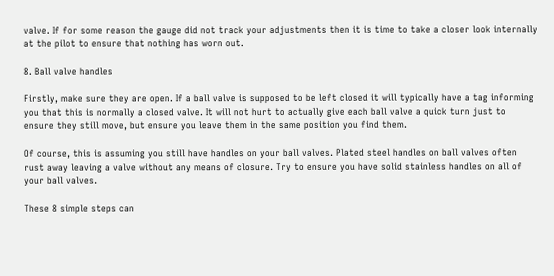valve. If for some reason the gauge did not track your adjustments then it is time to take a closer look internally at the pilot to ensure that nothing has worn out.

8. Ball valve handles

Firstly, make sure they are open. If a ball valve is supposed to be left closed it will typically have a tag informing you that this is normally a closed valve. It will not hurt to actually give each ball valve a quick turn just to ensure they still move, but ensure you leave them in the same position you find them.

Of course, this is assuming you still have handles on your ball valves. Plated steel handles on ball valves often rust away leaving a valve without any means of closure. Try to ensure you have solid stainless handles on all of your ball valves.

These 8 simple steps can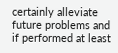certainly alleviate future problems and if performed at least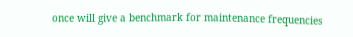once will give a benchmark for maintenance frequencies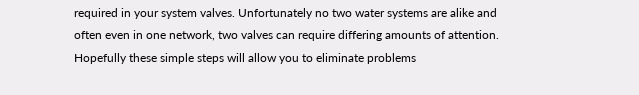required in your system valves. Unfortunately no two water systems are alike and often even in one network, two valves can require differing amounts of attention. Hopefully these simple steps will allow you to eliminate problems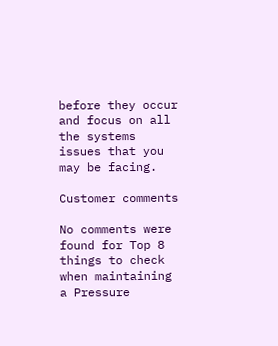before they occur and focus on all the systems issues that you may be facing.

Customer comments

No comments were found for Top 8 things to check when maintaining a Pressure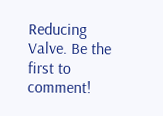Reducing Valve. Be the first to comment!